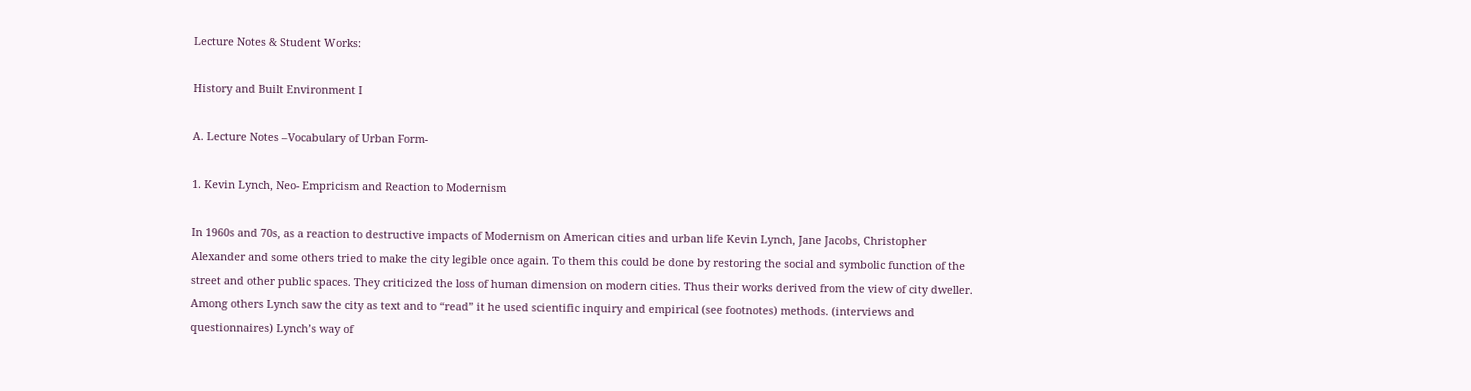Lecture Notes & Student Works:

History and Built Environment I

A. Lecture Notes –Vocabulary of Urban Form-

1. Kevin Lynch, Neo- Empricism and Reaction to Modernism

In 1960s and 70s, as a reaction to destructive impacts of Modernism on American cities and urban life Kevin Lynch, Jane Jacobs, Christopher Alexander and some others tried to make the city legible once again. To them this could be done by restoring the social and symbolic function of the street and other public spaces. They criticized the loss of human dimension on modern cities. Thus their works derived from the view of city dweller. Among others Lynch saw the city as text and to “read” it he used scientific inquiry and empirical (see footnotes) methods. (interviews and questionnaires) Lynch’s way of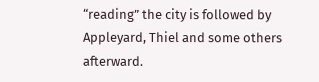“reading” the city is followed by Appleyard, Thiel and some others afterward.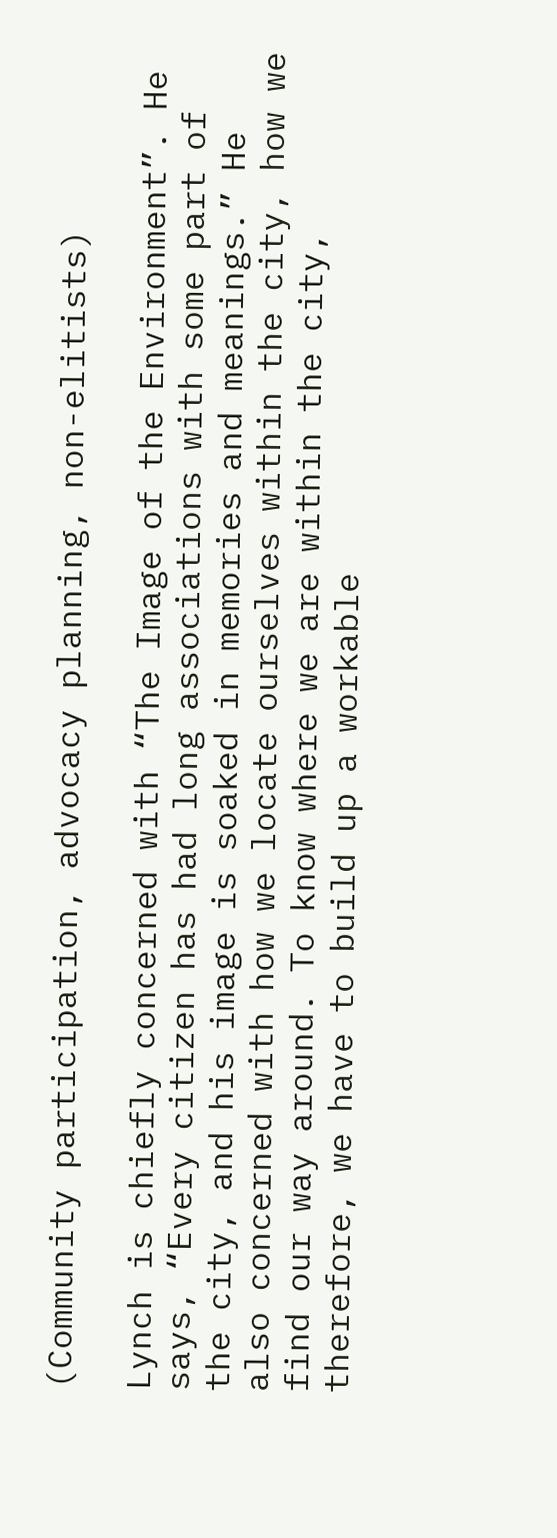(Community participation, advocacy planning, non-elitists)

Lynch is chiefly concerned with “The Image of the Environment”. He says, “Every citizen has had long associations with some part of the city, and his image is soaked in memories and meanings.” He also concerned with how we locate ourselves within the city, how we find our way around. To know where we are within the city, therefore, we have to build up a workable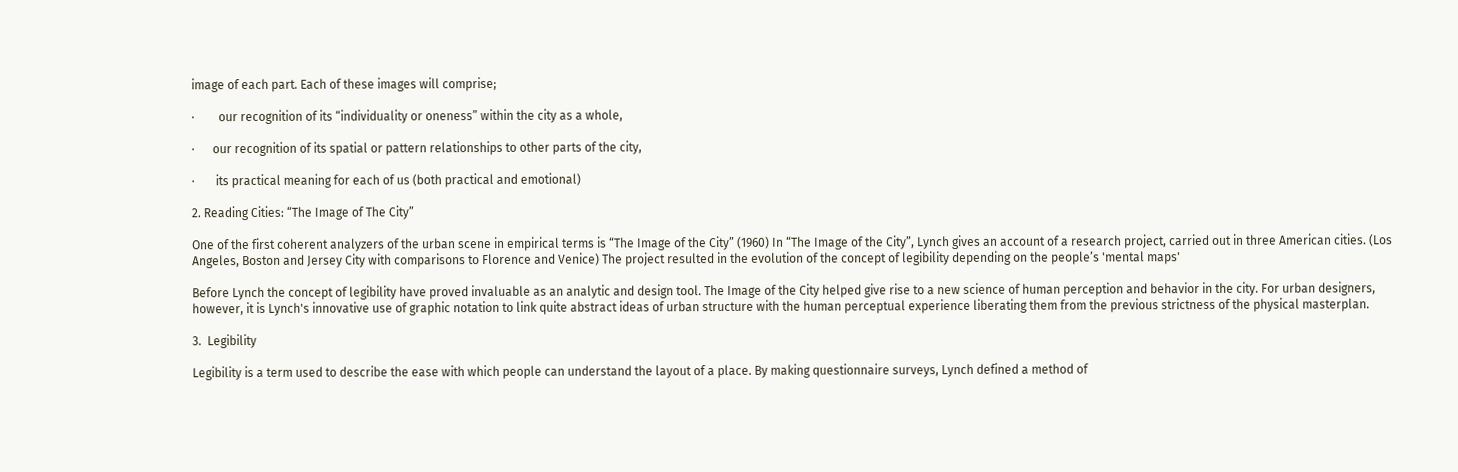image of each part. Each of these images will comprise;

·        our recognition of its “individuality or oneness” within the city as a whole,

·      our recognition of its spatial or pattern relationships to other parts of the city,

·       its practical meaning for each of us (both practical and emotional)

2. Reading Cities: “The Image of The City”

One of the first coherent analyzers of the urban scene in empirical terms is “The Image of the City” (1960) In “The Image of the City”, Lynch gives an account of a research project, carried out in three American cities. (Los Angeles, Boston and Jersey City with comparisons to Florence and Venice) The project resulted in the evolution of the concept of legibility depending on the people’s 'mental maps'

Before Lynch the concept of legibility have proved invaluable as an analytic and design tool. The Image of the City helped give rise to a new science of human perception and behavior in the city. For urban designers, however, it is Lynch's innovative use of graphic notation to link quite abstract ideas of urban structure with the human perceptual experience liberating them from the previous strictness of the physical masterplan.

3.  Legibility

Legibility is a term used to describe the ease with which people can understand the layout of a place. By making questionnaire surveys, Lynch defined a method of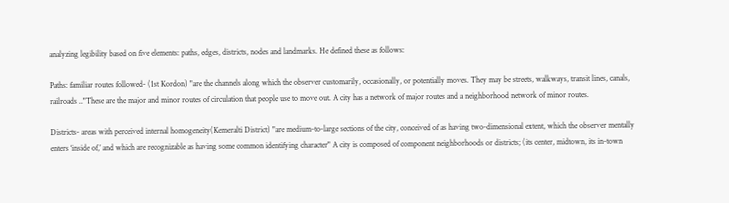analyzing legibility based on five elements: paths, edges, districts, nodes and landmarks. He defined these as follows:

Paths: familiar routes followed- (1st Kordon) "are the channels along which the observer customarily, occasionally, or potentially moves. They may be streets, walkways, transit lines, canals, railroads .."These are the major and minor routes of circulation that people use to move out. A city has a network of major routes and a neighborhood network of minor routes.

Districts- areas with perceived internal homogeneity(Kemeralti District) "are medium-to-large sections of the city, conceived of as having two-dimensional extent, which the observer mentally enters ‘inside of,’ and which are recognizable as having some common identifying character" A city is composed of component neighborhoods or districts; (its center, midtown, its in-town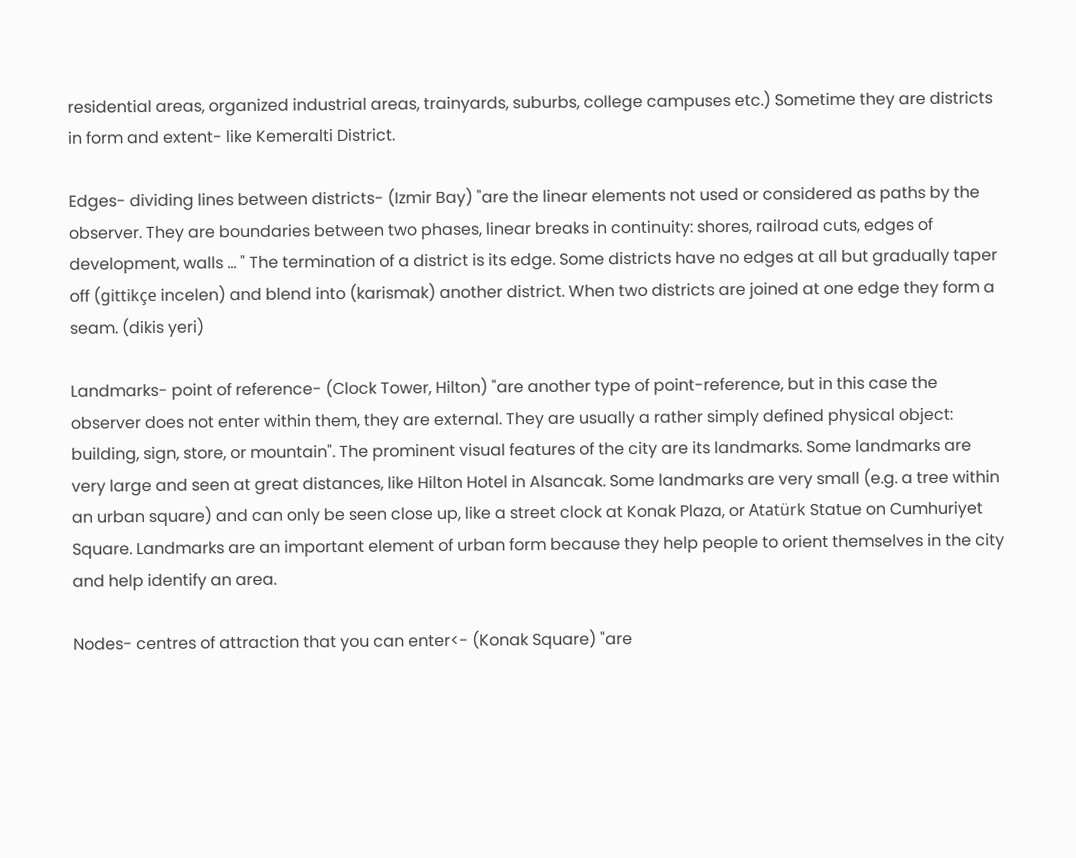residential areas, organized industrial areas, trainyards, suburbs, college campuses etc.) Sometime they are districts in form and extent- like Kemeralti District.

Edges- dividing lines between districts- (Izmir Bay) "are the linear elements not used or considered as paths by the observer. They are boundaries between two phases, linear breaks in continuity: shores, railroad cuts, edges of development, walls ... " The termination of a district is its edge. Some districts have no edges at all but gradually taper off (gittikçe incelen) and blend into (karismak) another district. When two districts are joined at one edge they form a seam. (dikis yeri)

Landmarks- point of reference- (Clock Tower, Hilton) "are another type of point-reference, but in this case the observer does not enter within them, they are external. They are usually a rather simply defined physical object: building, sign, store, or mountain". The prominent visual features of the city are its landmarks. Some landmarks are very large and seen at great distances, like Hilton Hotel in Alsancak. Some landmarks are very small (e.g. a tree within an urban square) and can only be seen close up, like a street clock at Konak Plaza, or Atatürk Statue on Cumhuriyet Square. Landmarks are an important element of urban form because they help people to orient themselves in the city and help identify an area.

Nodes- centres of attraction that you can enter<- (Konak Square) "are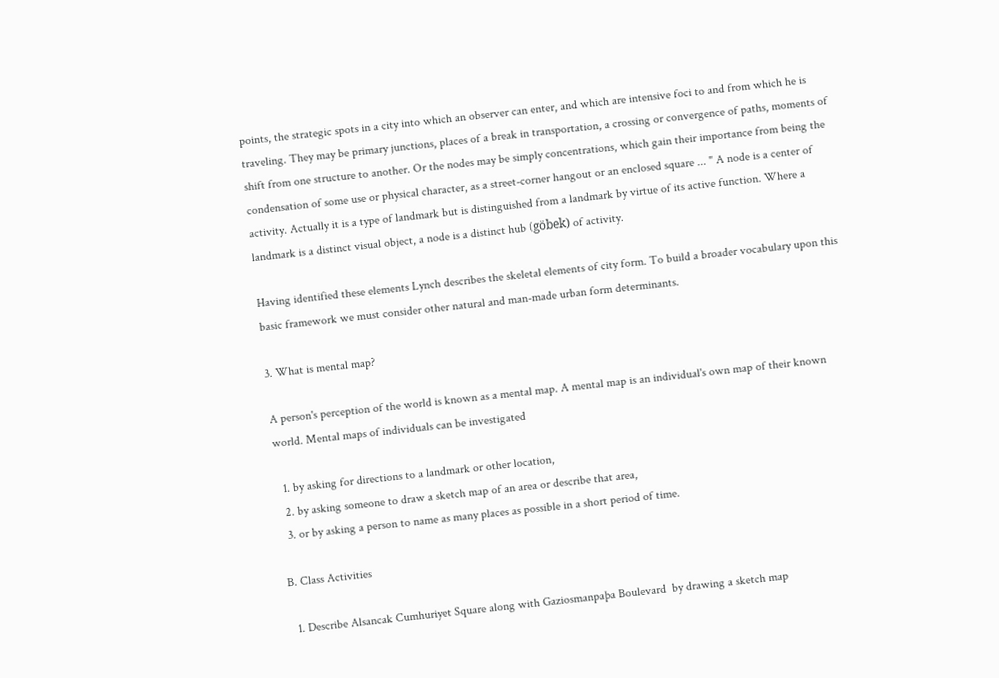points, the strategic spots in a city into which an observer can enter, and which are intensive foci to and from which he is traveling. They may be primary junctions, places of a break in transportation, a crossing or convergence of paths, moments of shift from one structure to another. Or the nodes may be simply concentrations, which gain their importance from being the condensation of some use or physical character, as a street-corner hangout or an enclosed square ... " A node is a center of activity. Actually it is a type of landmark but is distinguished from a landmark by virtue of its active function. Where a landmark is a distinct visual object, a node is a distinct hub (göbek) of activity.

Having identified these elements Lynch describes the skeletal elements of city form. To build a broader vocabulary upon this basic framework we must consider other natural and man-made urban form determinants.

3. What is mental map?

A person's perception of the world is known as a mental map. A mental map is an individual's own map of their known world. Mental maps of individuals can be investigated

  1. by asking for directions to a landmark or other location,
  2. by asking someone to draw a sketch map of an area or describe that area,
  3. or by asking a person to name as many places as possible in a short period of time.

B. Class Activities

  1. Describe Alsancak Cumhuriyet Square along with Gaziosmanpaþa Boulevard  by drawing a sketch map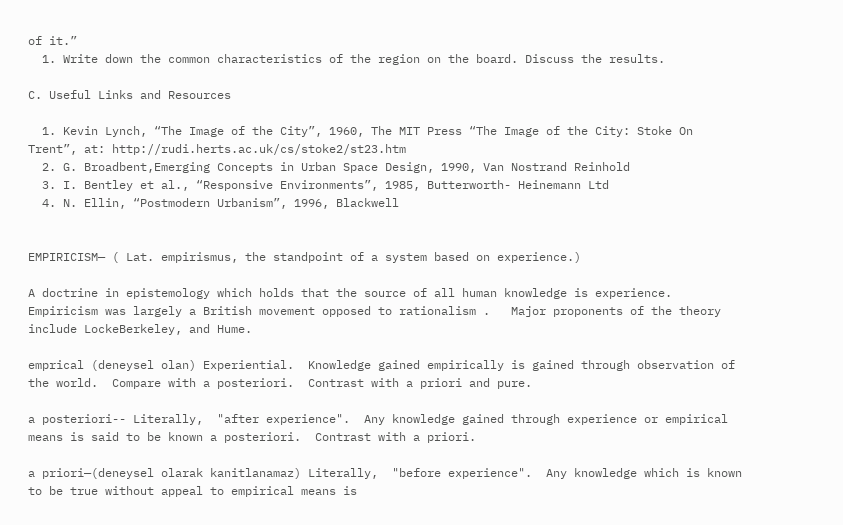of it.”
  1. Write down the common characteristics of the region on the board. Discuss the results.

C. Useful Links and Resources

  1. Kevin Lynch, “The Image of the City”, 1960, The MIT Press “The Image of the City: Stoke On Trent”, at: http://rudi.herts.ac.uk/cs/stoke2/st23.htm
  2. G. Broadbent,Emerging Concepts in Urban Space Design, 1990, Van Nostrand Reinhold
  3. I. Bentley et al., “Responsive Environments”, 1985, Butterworth- Heinemann Ltd
  4. N. Ellin, “Postmodern Urbanism”, 1996, Blackwell


EMPIRICISM— ( Lat. empirismus, the standpoint of a system based on experience.)

A doctrine in epistemology which holds that the source of all human knowledge is experience.   Empiricism was largely a British movement opposed to rationalism .   Major proponents of the theory include LockeBerkeley, and Hume.

emprical (deneysel olan) Experiential.  Knowledge gained empirically is gained through observation of the world.  Compare with a posteriori.  Contrast with a priori and pure.

a posteriori-- Literally,  "after experience".  Any knowledge gained through experience or empirical means is said to be known a posteriori.  Contrast with a priori.

a priori—(deneysel olarak kanitlanamaz) Literally,  "before experience".  Any knowledge which is known to be true without appeal to empirical means is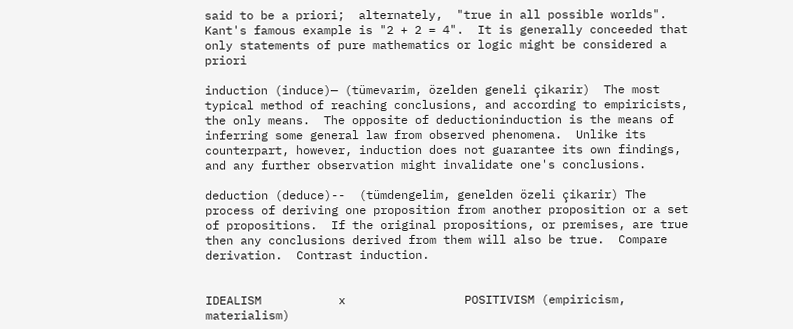said to be a priori;  alternately,  "true in all possible worlds".  Kant's famous example is "2 + 2 = 4".  It is generally conceeded that only statements of pure mathematics or logic might be considered a priori

induction (induce)— (tümevarim, özelden geneli çikarir)  The most typical method of reaching conclusions, and according to empiricists, the only means.  The opposite of deductioninduction is the means of inferring some general law from observed phenomena.  Unlike its counterpart, however, induction does not guarantee its own findings, and any further observation might invalidate one's conclusions.

deduction (deduce)--  (tümdengelim, genelden özeli çikarir) The process of deriving one proposition from another proposition or a set of propositions.  If the original propositions, or premises, are true then any conclusions derived from them will also be true.  Compare derivation.  Contrast induction.


IDEALISM           x                 POSITIVISM (empiricism, materialism)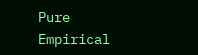Pure                                         Empirical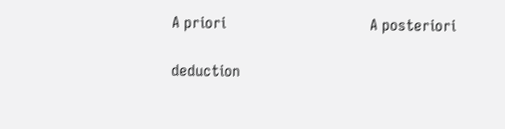A priori                                    A posteriori

deduction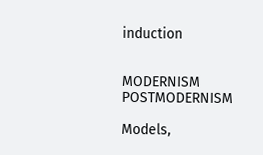induction


MODERNISM                       POSTMODERNISM

Models,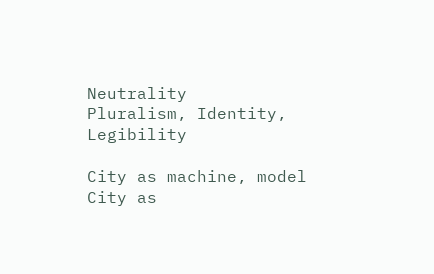Neutrality                   Pluralism, Identity, Legibility

City as machine, model            City as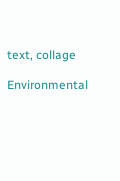text, collage

Environmental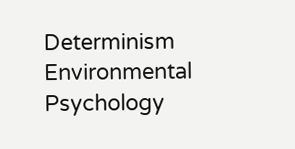Determinism       Environmental Psychology